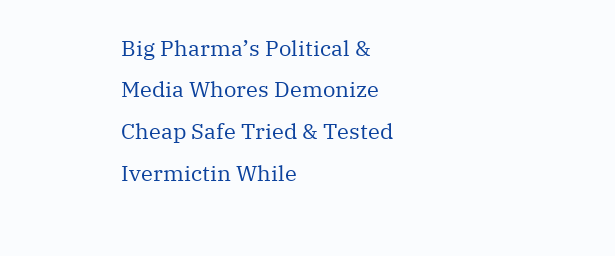Big Pharma’s Political & Media Whores Demonize Cheap Safe Tried & Tested Ivermictin While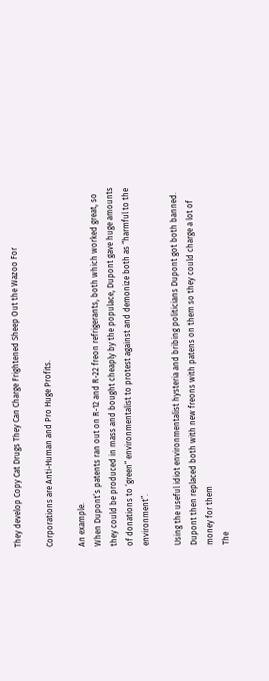They develop Copy Cat Drugs They Can Charge Frightened Sheep Out the Wazoo For

Corporations are Anti-Human and Pro Huge Profits.

An example.
When Dupont’s patents ran out on R-12 and R-22 freon refrigerants, both which worked great, so they could be produced in mass and bought cheaply by the populace, Dupont gave huge amounts of donations to ‘green” environmentalist to protest against and demonize both as “harmful to the environment”.

Using the useful idiot environmentalist hysteria and bribing politicians Dupont got both banned.
Dupont then replaced both with new freons with patens on them so they could charge a lot of money for them
The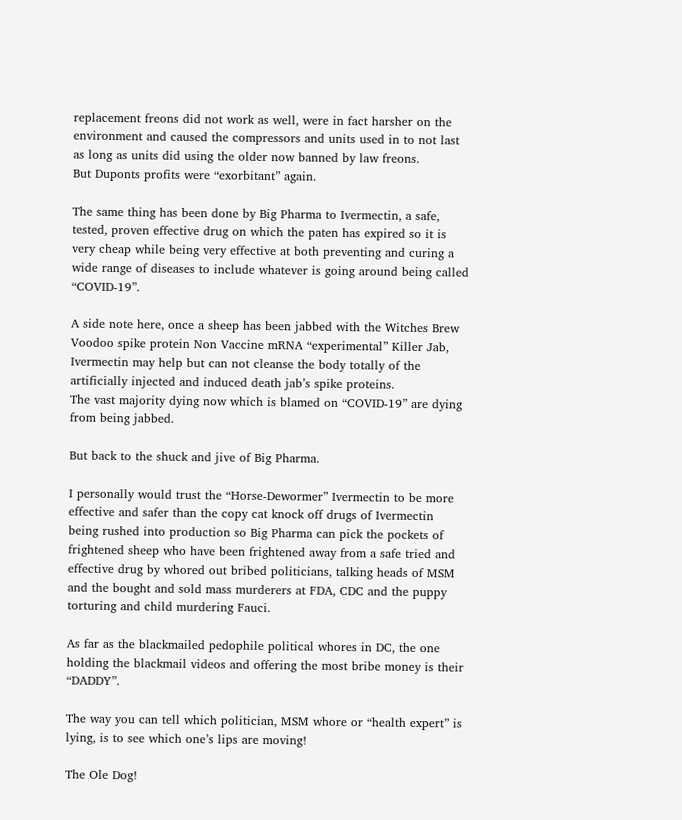replacement freons did not work as well, were in fact harsher on the environment and caused the compressors and units used in to not last as long as units did using the older now banned by law freons.
But Duponts profits were “exorbitant” again.

The same thing has been done by Big Pharma to Ivermectin, a safe, tested, proven effective drug on which the paten has expired so it is very cheap while being very effective at both preventing and curing a wide range of diseases to include whatever is going around being called “COVID-19”.

A side note here, once a sheep has been jabbed with the Witches Brew Voodoo spike protein Non Vaccine mRNA “experimental” Killer Jab, Ivermectin may help but can not cleanse the body totally of the artificially injected and induced death jab’s spike proteins.
The vast majority dying now which is blamed on “COVID-19” are dying from being jabbed.

But back to the shuck and jive of Big Pharma.

I personally would trust the “Horse-Dewormer” Ivermectin to be more effective and safer than the copy cat knock off drugs of Ivermectin being rushed into production so Big Pharma can pick the pockets of frightened sheep who have been frightened away from a safe tried and effective drug by whored out bribed politicians, talking heads of MSM and the bought and sold mass murderers at FDA, CDC and the puppy torturing and child murdering Fauci.

As far as the blackmailed pedophile political whores in DC, the one holding the blackmail videos and offering the most bribe money is their “DADDY”.

The way you can tell which politician, MSM whore or “health expert” is lying, is to see which one’s lips are moving!

The Ole Dog!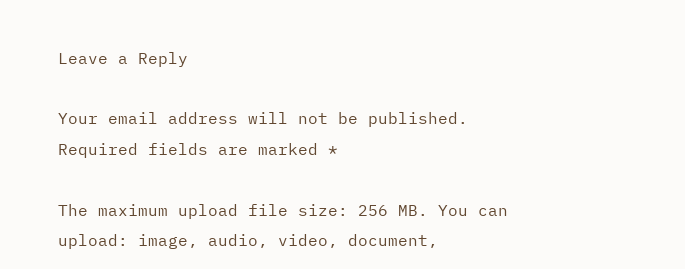Leave a Reply

Your email address will not be published. Required fields are marked *

The maximum upload file size: 256 MB. You can upload: image, audio, video, document,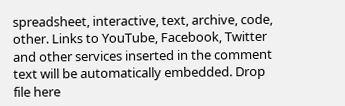spreadsheet, interactive, text, archive, code, other. Links to YouTube, Facebook, Twitter and other services inserted in the comment text will be automatically embedded. Drop file here